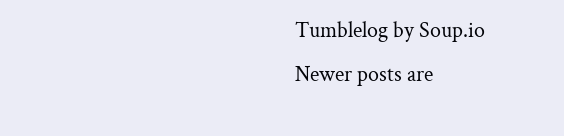Tumblelog by Soup.io
Newer posts are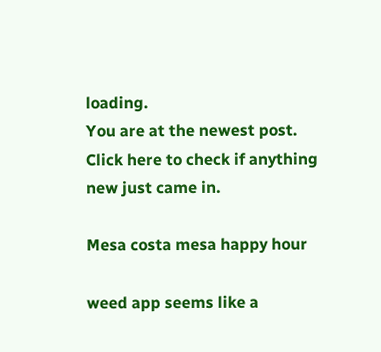loading.
You are at the newest post.
Click here to check if anything new just came in.

Mesa costa mesa happy hour

weed app seems like a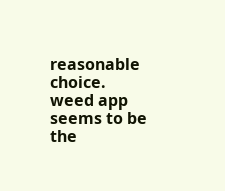reasonable choice. weed app  seems to be the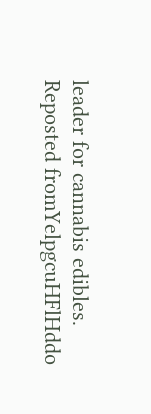leader for cannabis edibles.
Reposted fromYelpgcuHFlHddo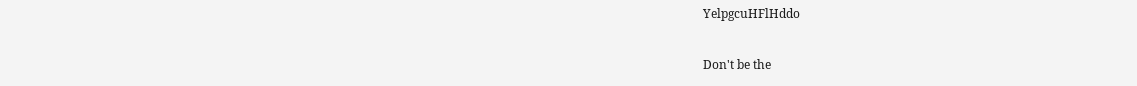YelpgcuHFlHddo

Don't be the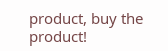product, buy the product!